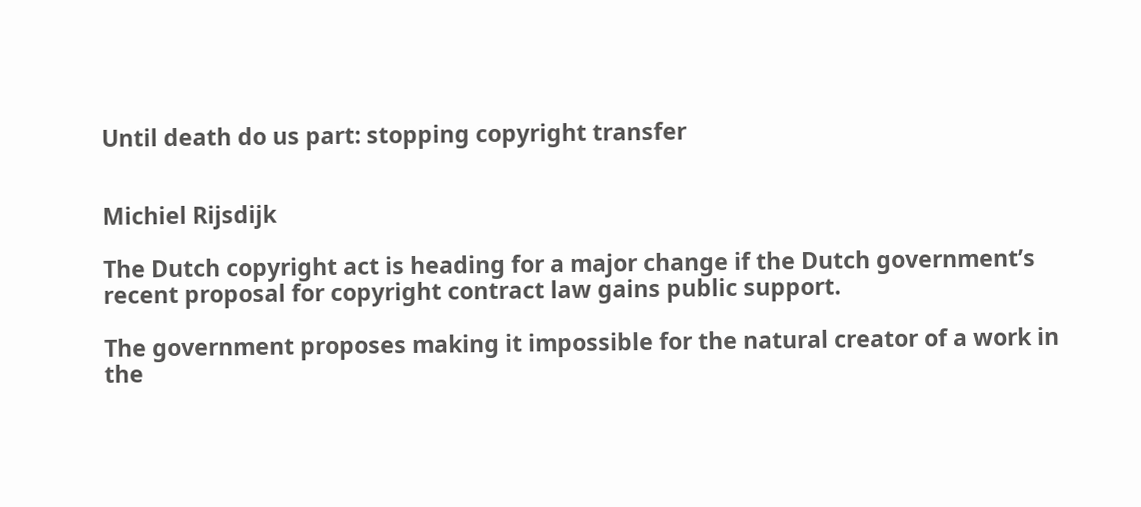Until death do us part: stopping copyright transfer


Michiel Rijsdijk

The Dutch copyright act is heading for a major change if the Dutch government’s recent proposal for copyright contract law gains public support.

The government proposes making it impossible for the natural creator of a work in the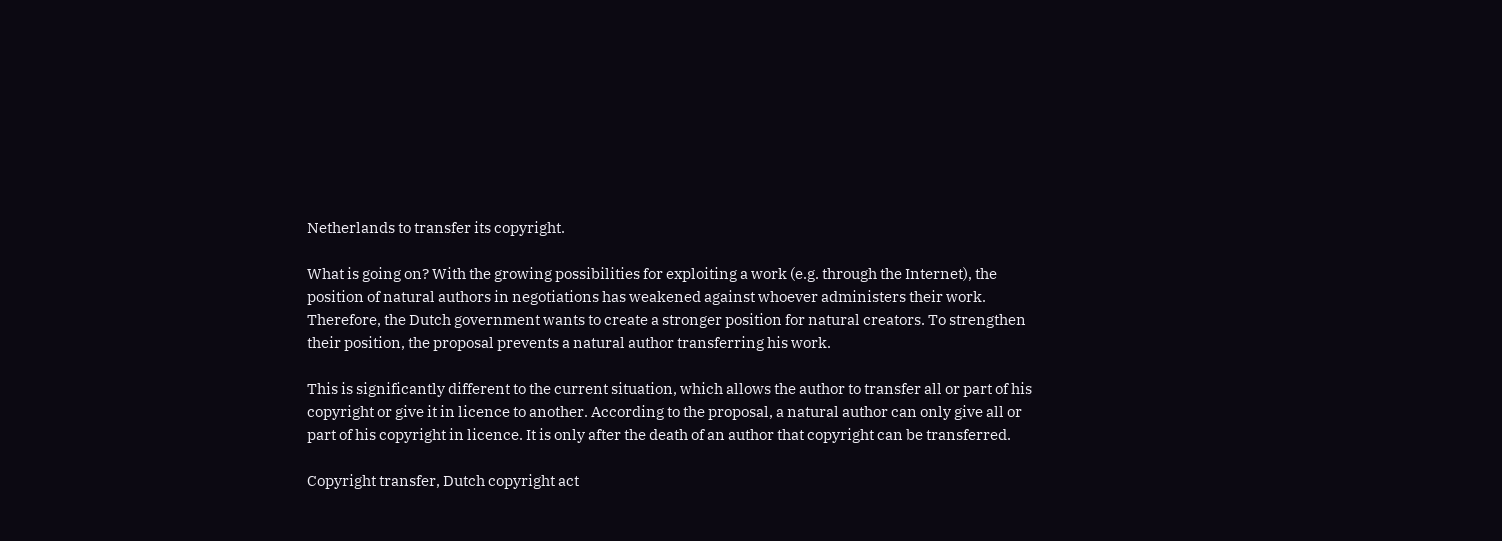Netherlands to transfer its copyright.

What is going on? With the growing possibilities for exploiting a work (e.g. through the Internet), the position of natural authors in negotiations has weakened against whoever administers their work. Therefore, the Dutch government wants to create a stronger position for natural creators. To strengthen their position, the proposal prevents a natural author transferring his work.

This is significantly different to the current situation, which allows the author to transfer all or part of his copyright or give it in licence to another. According to the proposal, a natural author can only give all or part of his copyright in licence. It is only after the death of an author that copyright can be transferred.

Copyright transfer, Dutch copyright act